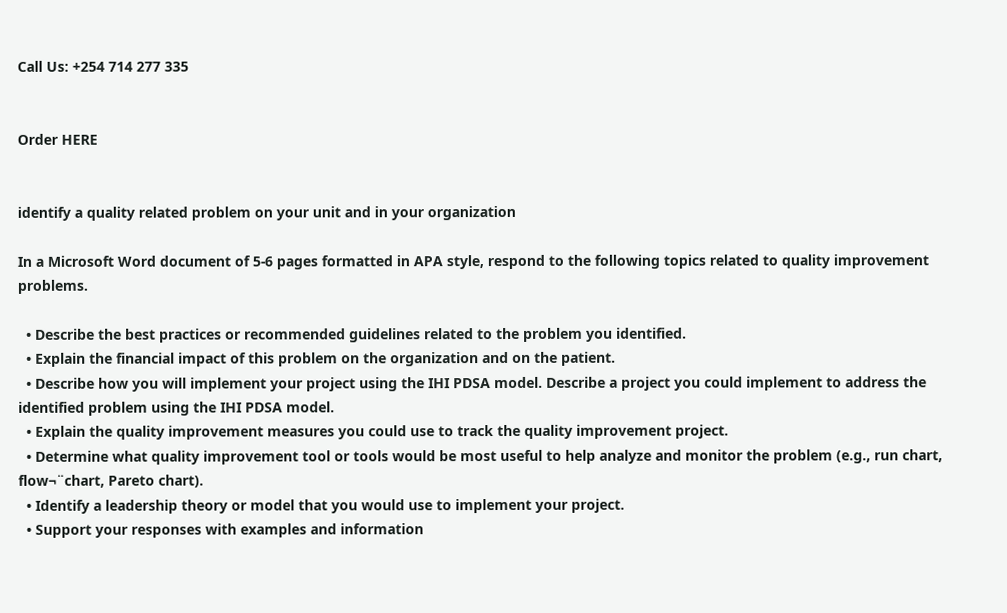Call Us: +254 714 277 335


Order HERE


identify a quality related problem on your unit and in your organization

In a Microsoft Word document of 5-6 pages formatted in APA style, respond to the following topics related to quality improvement problems.

  • Describe the best practices or recommended guidelines related to the problem you identified.
  • Explain the financial impact of this problem on the organization and on the patient.
  • Describe how you will implement your project using the IHI PDSA model. Describe a project you could implement to address the identified problem using the IHI PDSA model.
  • Explain the quality improvement measures you could use to track the quality improvement project.
  • Determine what quality improvement tool or tools would be most useful to help analyze and monitor the problem (e.g., run chart, flow¬¨chart, Pareto chart).
  • Identify a leadership theory or model that you would use to implement your project.
  • Support your responses with examples and information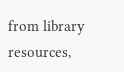from library resources,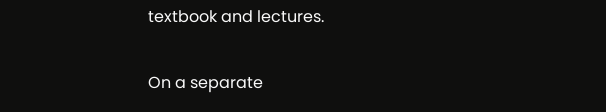textbook and lectures.

On a separate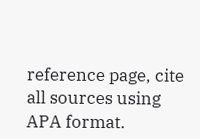reference page, cite all sources using APA format.